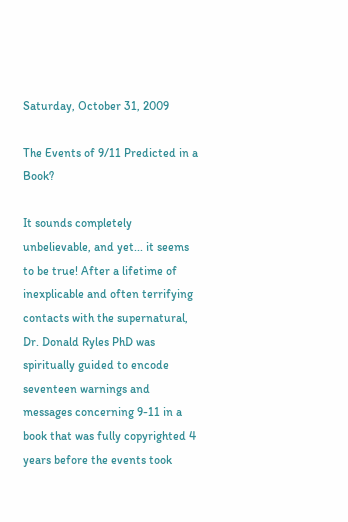Saturday, October 31, 2009

The Events of 9/11 Predicted in a Book?

It sounds completely unbelievable, and yet... it seems to be true! After a lifetime of inexplicable and often terrifying contacts with the supernatural, Dr. Donald Ryles PhD was spiritually guided to encode seventeen warnings and messages concerning 9-11 in a book that was fully copyrighted 4 years before the events took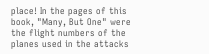place! In the pages of this book, "Many, But One" were the flight numbers of the planes used in the attacks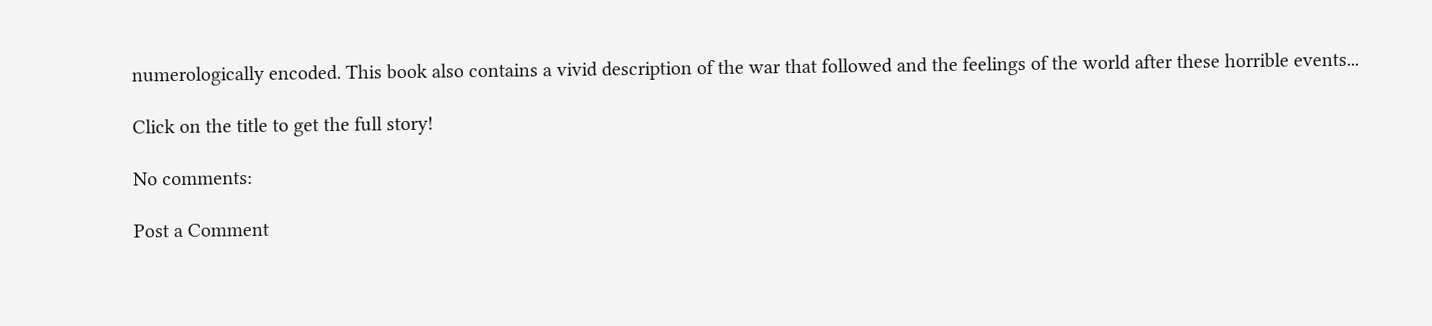numerologically encoded. This book also contains a vivid description of the war that followed and the feelings of the world after these horrible events...

Click on the title to get the full story!

No comments:

Post a Comment